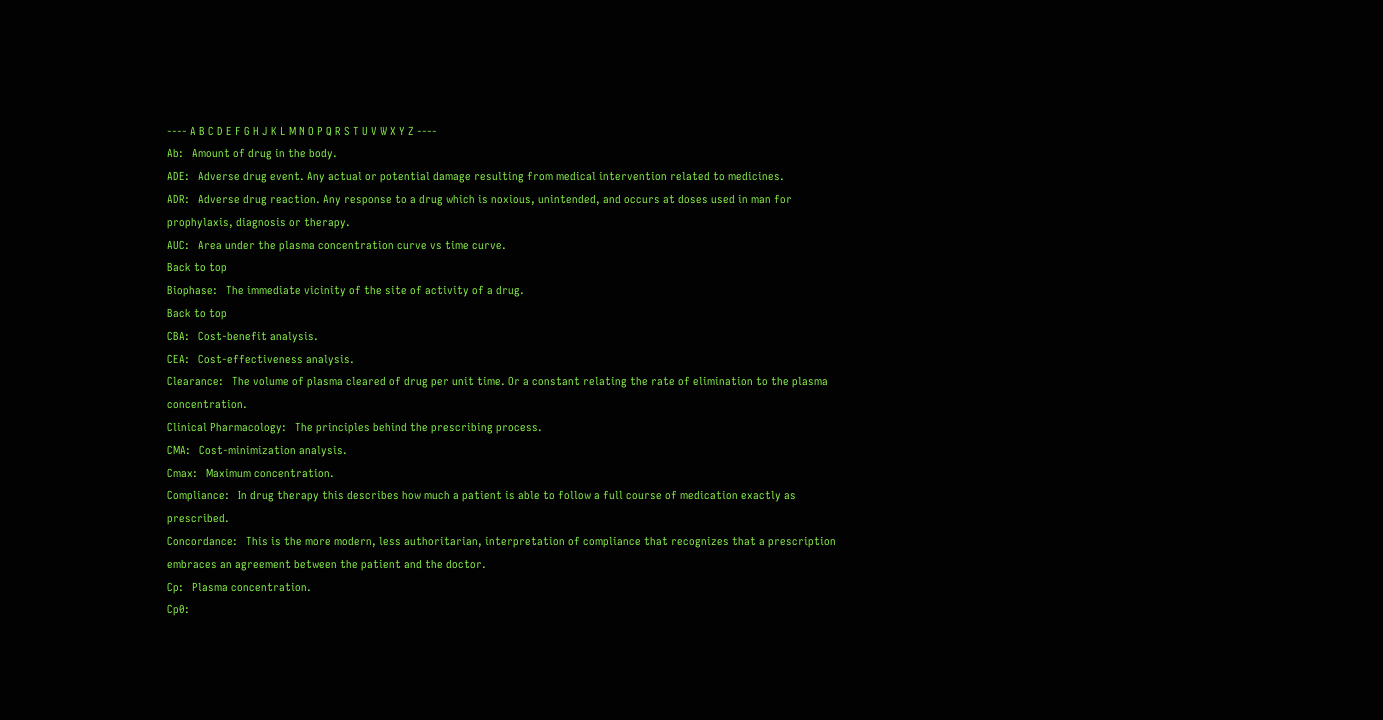---- A B C D E F G H J K L M N O P Q R S T U V W X Y Z ----
Ab:   Amount of drug in the body.
ADE:   Adverse drug event. Any actual or potential damage resulting from medical intervention related to medicines.
ADR:   Adverse drug reaction. Any response to a drug which is noxious, unintended, and occurs at doses used in man for prophylaxis, diagnosis or therapy.
AUC:   Area under the plasma concentration curve vs time curve.
Back to top
Biophase:   The immediate vicinity of the site of activity of a drug.
Back to top
CBA:   Cost-benefit analysis.
CEA:   Cost-effectiveness analysis.
Clearance:   The volume of plasma cleared of drug per unit time. Or a constant relating the rate of elimination to the plasma concentration.
Clinical Pharmacology:   The principles behind the prescribing process.
CMA:   Cost-minimization analysis.
Cmax:   Maximum concentration.
Compliance:   In drug therapy this describes how much a patient is able to follow a full course of medication exactly as prescribed.
Concordance:   This is the more modern, less authoritarian, interpretation of compliance that recognizes that a prescription embraces an agreement between the patient and the doctor.
Cp:   Plasma concentration.
Cp0: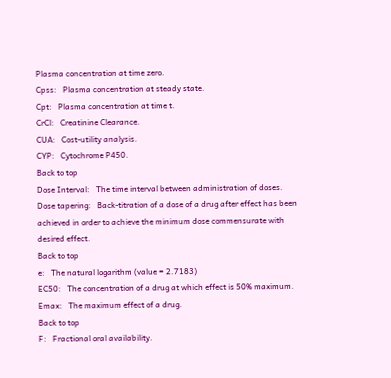Plasma concentration at time zero.
Cpss:   Plasma concentration at steady state.
Cpt:   Plasma concentration at time t.
CrCl:   Creatinine Clearance.
CUA:   Cost-utility analysis.
CYP:   Cytochrome P450.
Back to top
Dose Interval:   The time interval between administration of doses.
Dose tapering:   Back-titration of a dose of a drug after effect has been achieved in order to achieve the minimum dose commensurate with desired effect.
Back to top
e:   The natural logarithm (value = 2.7183)
EC50:   The concentration of a drug at which effect is 50% maximum.
Emax:   The maximum effect of a drug.
Back to top
F:   Fractional oral availability.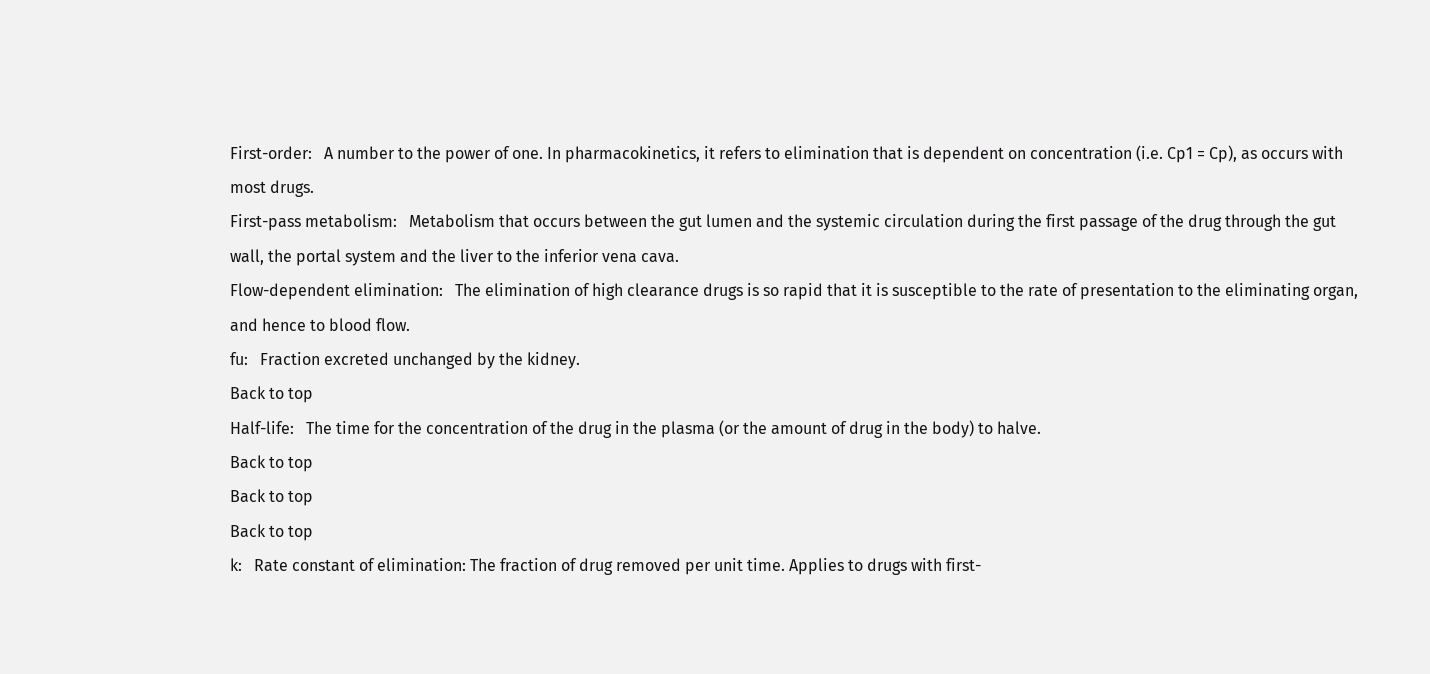First-order:   A number to the power of one. In pharmacokinetics, it refers to elimination that is dependent on concentration (i.e. Cp1 = Cp), as occurs with most drugs.
First-pass metabolism:   Metabolism that occurs between the gut lumen and the systemic circulation during the first passage of the drug through the gut wall, the portal system and the liver to the inferior vena cava.
Flow-dependent elimination:   The elimination of high clearance drugs is so rapid that it is susceptible to the rate of presentation to the eliminating organ, and hence to blood flow.
fu:   Fraction excreted unchanged by the kidney.
Back to top
Half-life:   The time for the concentration of the drug in the plasma (or the amount of drug in the body) to halve.
Back to top
Back to top
Back to top
k:   Rate constant of elimination: The fraction of drug removed per unit time. Applies to drugs with first-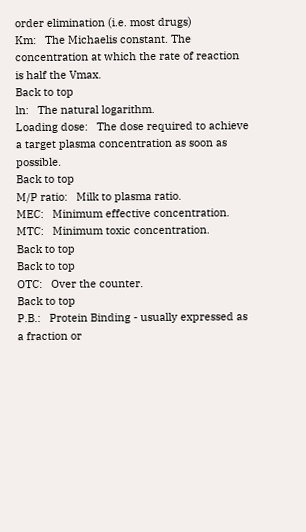order elimination (i.e. most drugs)
Km:   The Michaelis constant. The concentration at which the rate of reaction is half the Vmax.
Back to top
ln:   The natural logarithm.
Loading dose:   The dose required to achieve a target plasma concentration as soon as possible.
Back to top
M/P ratio:   Milk to plasma ratio.
MEC:   Minimum effective concentration.
MTC:   Minimum toxic concentration.
Back to top
Back to top
OTC:   Over the counter.
Back to top
P.B.:   Protein Binding - usually expressed as a fraction or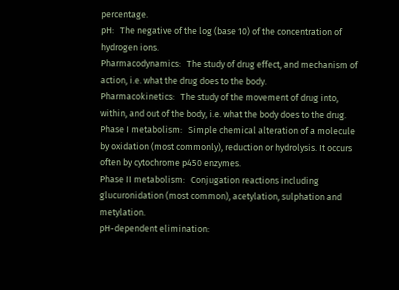percentage.
pH:   The negative of the log (base 10) of the concentration of hydrogen ions.
Pharmacodynamics:   The study of drug effect, and mechanism of action, i.e. what the drug does to the body.
Pharmacokinetics:   The study of the movement of drug into, within, and out of the body, i.e. what the body does to the drug.
Phase I metabolism:   Simple chemical alteration of a molecule by oxidation (most commonly), reduction or hydrolysis. It occurs often by cytochrome p450 enzymes.
Phase II metabolism:   Conjugation reactions including glucuronidation (most common), acetylation, sulphation and metylation.
pH-dependent elimination: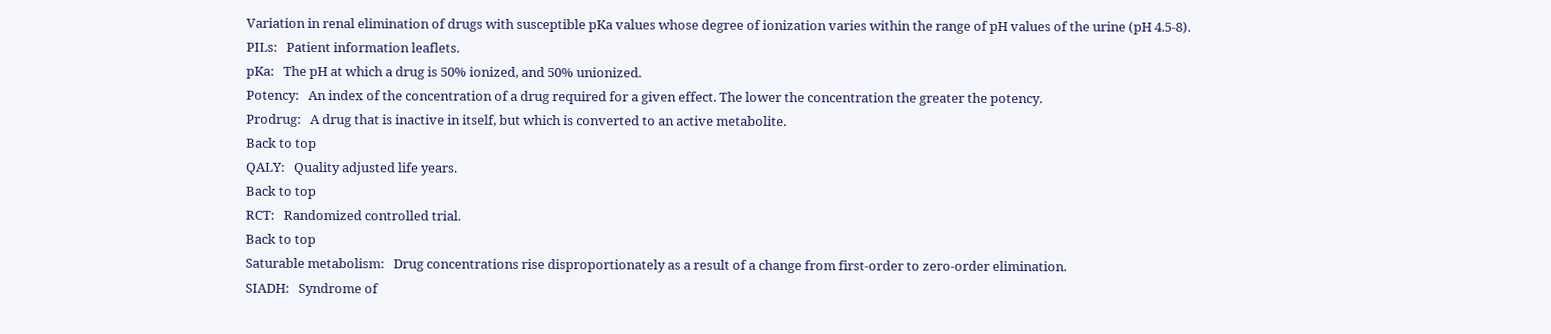Variation in renal elimination of drugs with susceptible pKa values whose degree of ionization varies within the range of pH values of the urine (pH 4.5-8).
PILs:   Patient information leaflets.
pKa:   The pH at which a drug is 50% ionized, and 50% unionized.
Potency:   An index of the concentration of a drug required for a given effect. The lower the concentration the greater the potency.
Prodrug:   A drug that is inactive in itself, but which is converted to an active metabolite.
Back to top
QALY:   Quality adjusted life years.
Back to top
RCT:   Randomized controlled trial.
Back to top
Saturable metabolism:   Drug concentrations rise disproportionately as a result of a change from first-order to zero-order elimination.
SIADH:   Syndrome of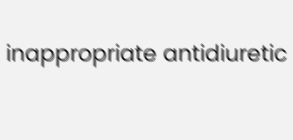inappropriate antidiuretic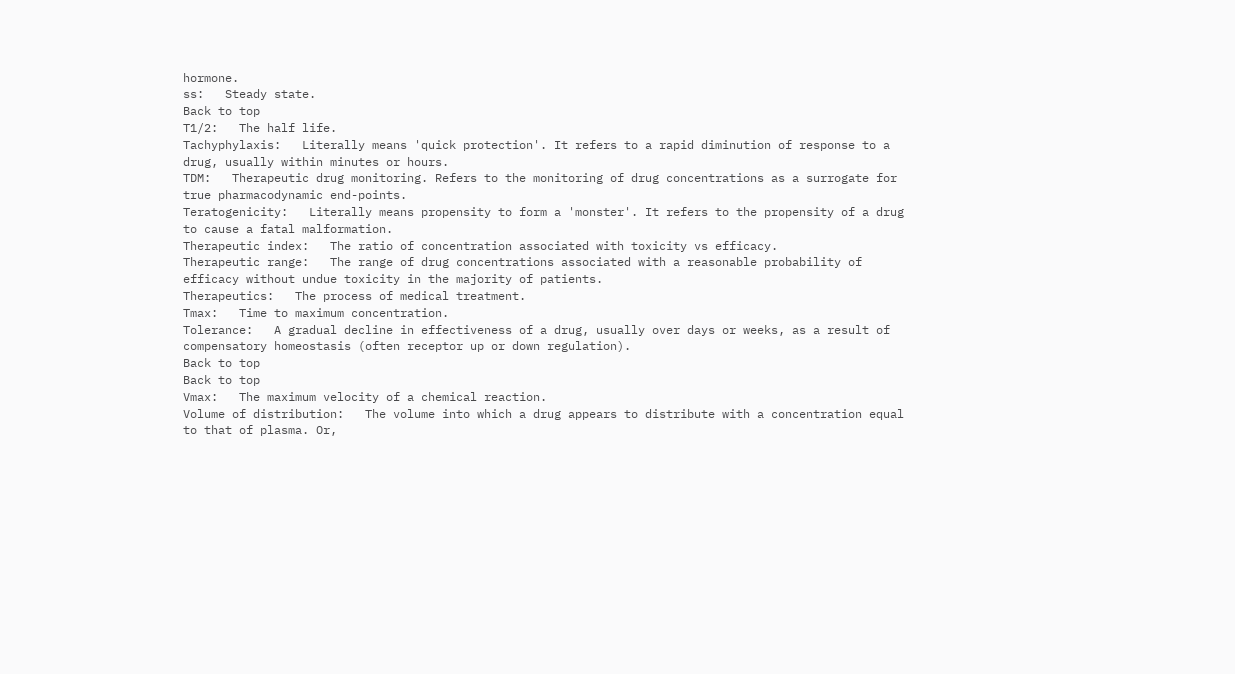hormone.
ss:   Steady state.
Back to top
T1/2:   The half life.
Tachyphylaxis:   Literally means 'quick protection'. It refers to a rapid diminution of response to a drug, usually within minutes or hours.
TDM:   Therapeutic drug monitoring. Refers to the monitoring of drug concentrations as a surrogate for true pharmacodynamic end-points.
Teratogenicity:   Literally means propensity to form a 'monster'. It refers to the propensity of a drug to cause a fatal malformation.
Therapeutic index:   The ratio of concentration associated with toxicity vs efficacy.
Therapeutic range:   The range of drug concentrations associated with a reasonable probability of efficacy without undue toxicity in the majority of patients.
Therapeutics:   The process of medical treatment.
Tmax:   Time to maximum concentration.
Tolerance:   A gradual decline in effectiveness of a drug, usually over days or weeks, as a result of compensatory homeostasis (often receptor up or down regulation).
Back to top
Back to top
Vmax:   The maximum velocity of a chemical reaction.
Volume of distribution:   The volume into which a drug appears to distribute with a concentration equal to that of plasma. Or,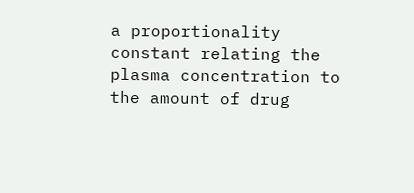a proportionality constant relating the plasma concentration to the amount of drug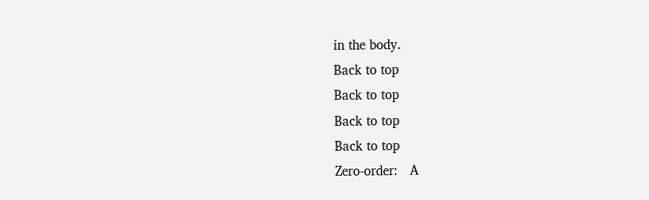in the body.
Back to top
Back to top
Back to top
Back to top
Zero-order:   A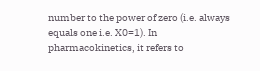number to the power of zero (i.e. always equals one i.e. X0=1). In pharmacokinetics, it refers to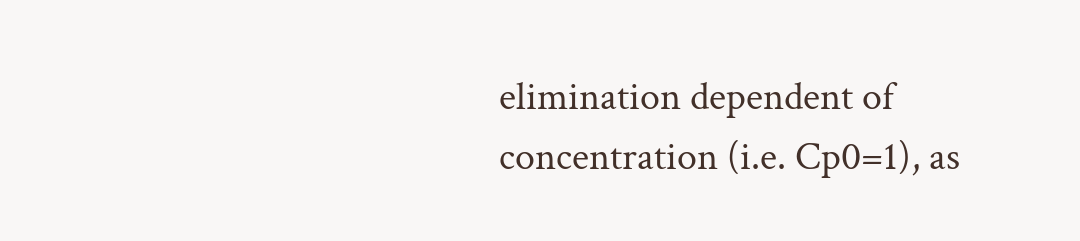elimination dependent of concentration (i.e. Cp0=1), as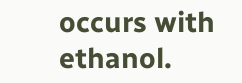occurs with ethanol.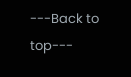---Back to top---